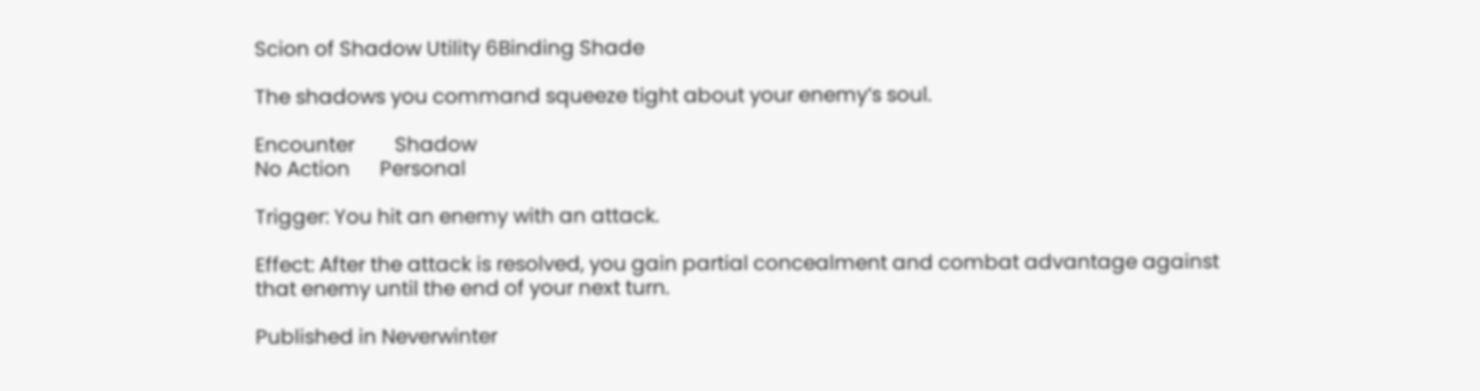Scion of Shadow Utility 6Binding Shade

The shadows you command squeeze tight about your enemy’s soul.

Encounter        Shadow
No Action      Personal

Trigger: You hit an enemy with an attack.

Effect: After the attack is resolved, you gain partial concealment and combat advantage against that enemy until the end of your next turn.

Published in Neverwinter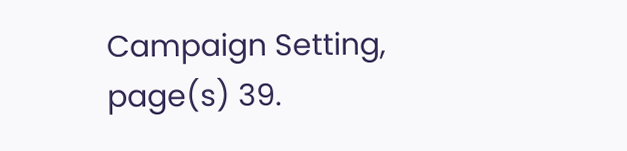Campaign Setting, page(s) 39.